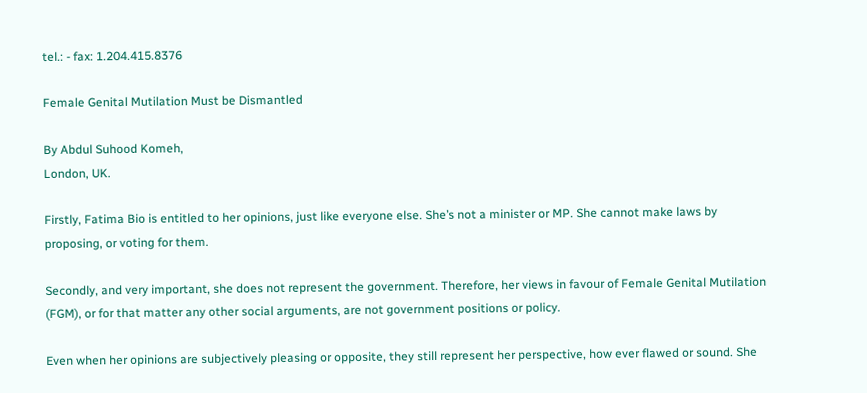tel.: - fax: 1.204.415.8376

Female Genital Mutilation Must be Dismantled

By Abdul Suhood Komeh,
London, UK.

Firstly, Fatima Bio is entitled to her opinions, just like everyone else. She’s not a minister or MP. She cannot make laws by proposing, or voting for them.

Secondly, and very important, she does not represent the government. Therefore, her views in favour of Female Genital Mutilation (FGM), or for that matter any other social arguments, are not government positions or policy.

Even when her opinions are subjectively pleasing or opposite, they still represent her perspective, how ever flawed or sound. She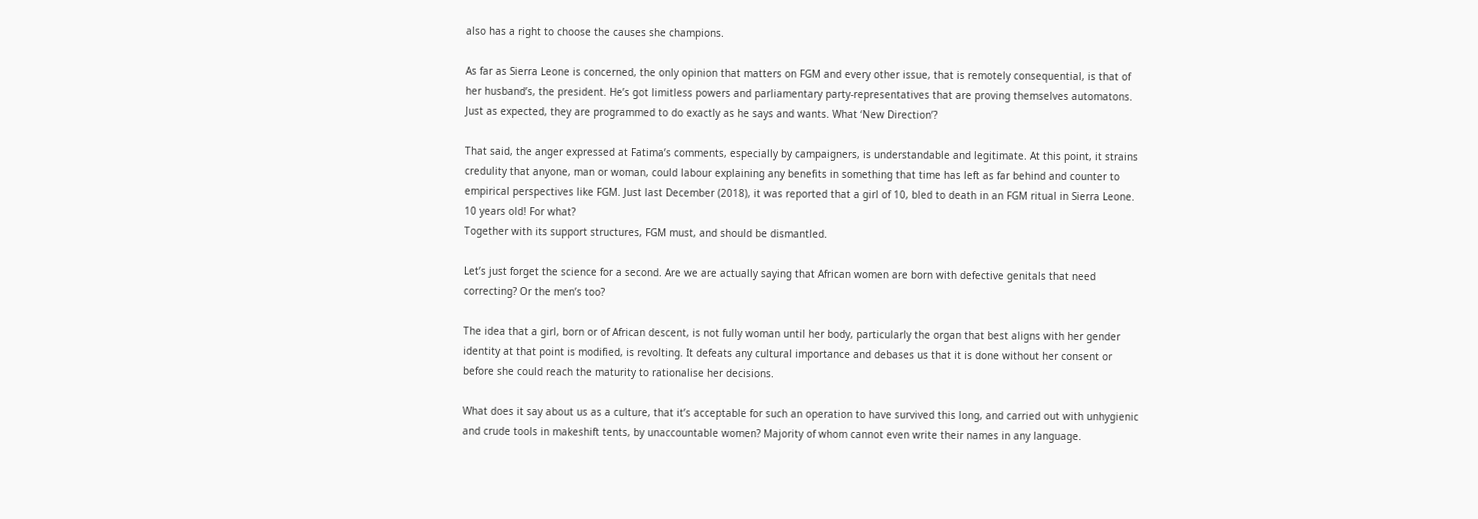also has a right to choose the causes she champions.

As far as Sierra Leone is concerned, the only opinion that matters on FGM and every other issue, that is remotely consequential, is that of her husband’s, the president. He’s got limitless powers and parliamentary party-representatives that are proving themselves automatons. Just as expected, they are programmed to do exactly as he says and wants. What ‘New Direction’?

That said, the anger expressed at Fatima’s comments, especially by campaigners, is understandable and legitimate. At this point, it strains credulity that anyone, man or woman, could labour explaining any benefits in something that time has left as far behind and counter to empirical perspectives like FGM. Just last December (2018), it was reported that a girl of 10, bled to death in an FGM ritual in Sierra Leone. 10 years old! For what?
Together with its support structures, FGM must, and should be dismantled.

Let’s just forget the science for a second. Are we are actually saying that African women are born with defective genitals that need correcting? Or the men’s too?

The idea that a girl, born or of African descent, is not fully woman until her body, particularly the organ that best aligns with her gender identity at that point is modified, is revolting. It defeats any cultural importance and debases us that it is done without her consent or before she could reach the maturity to rationalise her decisions.

What does it say about us as a culture, that it’s acceptable for such an operation to have survived this long, and carried out with unhygienic and crude tools in makeshift tents, by unaccountable women? Majority of whom cannot even write their names in any language.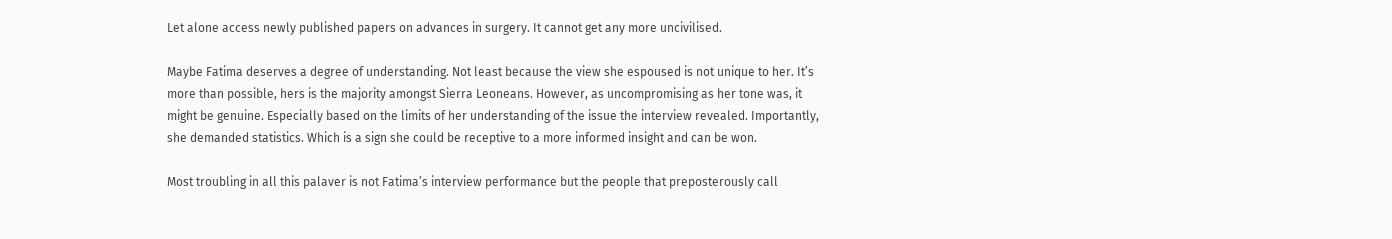Let alone access newly published papers on advances in surgery. It cannot get any more uncivilised.

Maybe Fatima deserves a degree of understanding. Not least because the view she espoused is not unique to her. It’s more than possible, hers is the majority amongst Sierra Leoneans. However, as uncompromising as her tone was, it might be genuine. Especially based on the limits of her understanding of the issue the interview revealed. Importantly, she demanded statistics. Which is a sign she could be receptive to a more informed insight and can be won.

Most troubling in all this palaver is not Fatima’s interview performance but the people that preposterously call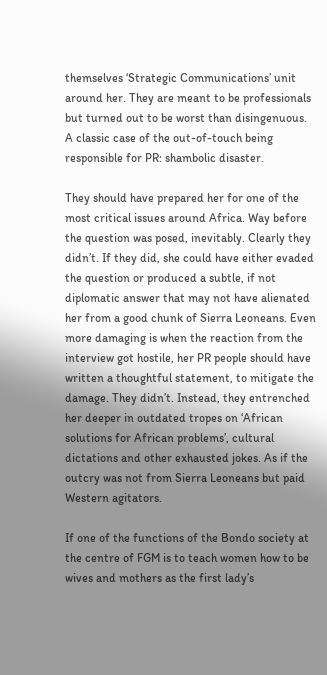themselves ‘Strategic Communications’ unit around her. They are meant to be professionals but turned out to be worst than disingenuous. A classic case of the out-of-touch being responsible for PR: shambolic disaster.

They should have prepared her for one of the most critical issues around Africa. Way before the question was posed, inevitably. Clearly they didn’t. If they did, she could have either evaded the question or produced a subtle, if not diplomatic answer that may not have alienated her from a good chunk of Sierra Leoneans. Even more damaging is when the reaction from the interview got hostile, her PR people should have written a thoughtful statement, to mitigate the damage. They didn’t. Instead, they entrenched her deeper in outdated tropes on ‘African solutions for African problems’, cultural dictations and other exhausted jokes. As if the outcry was not from Sierra Leoneans but paid Western agitators.

If one of the functions of the Bondo society at the centre of FGM is to teach women how to be wives and mothers as the first lady’s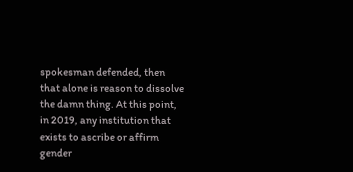spokesman defended, then that alone is reason to dissolve the damn thing. At this point, in 2019, any institution that exists to ascribe or affirm gender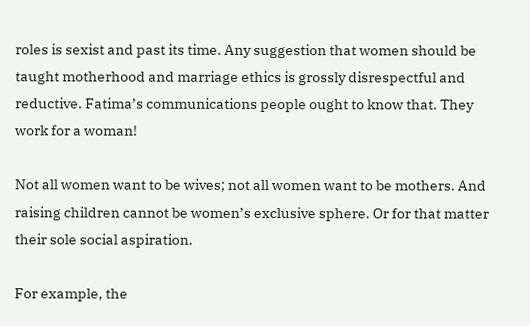roles is sexist and past its time. Any suggestion that women should be taught motherhood and marriage ethics is grossly disrespectful and reductive. Fatima’s communications people ought to know that. They work for a woman!

Not all women want to be wives; not all women want to be mothers. And raising children cannot be women’s exclusive sphere. Or for that matter their sole social aspiration.

For example, the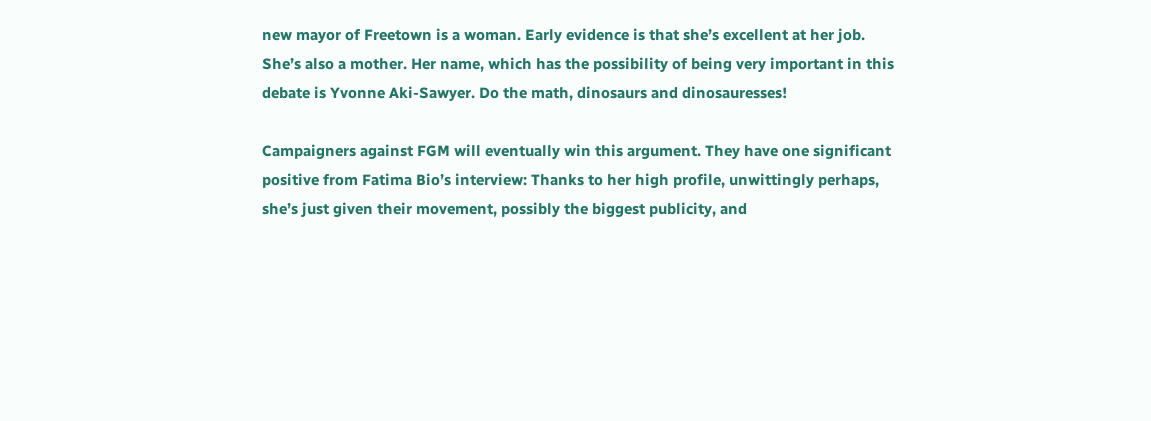new mayor of Freetown is a woman. Early evidence is that she’s excellent at her job. She’s also a mother. Her name, which has the possibility of being very important in this debate is Yvonne Aki-Sawyer. Do the math, dinosaurs and dinosauresses!

Campaigners against FGM will eventually win this argument. They have one significant positive from Fatima Bio’s interview: Thanks to her high profile, unwittingly perhaps, she’s just given their movement, possibly the biggest publicity, and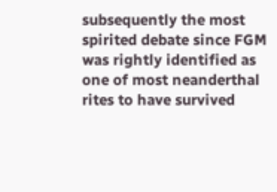subsequently the most spirited debate since FGM was rightly identified as one of most neanderthal rites to have survived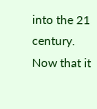into the 21 century. Now that it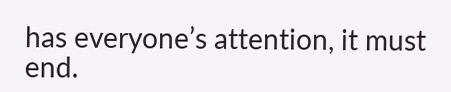has everyone’s attention, it must end.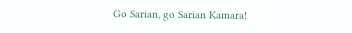Go Sarian, go Sarian Kamara!